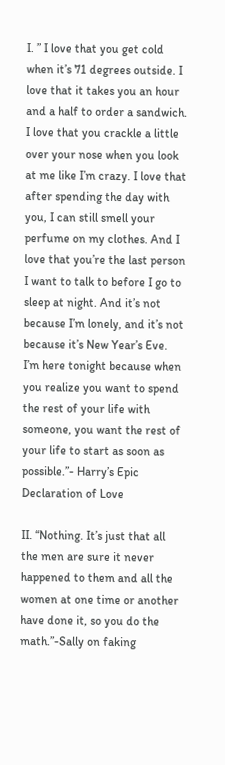I. ” I love that you get cold when it’s 71 degrees outside. I love that it takes you an hour and a half to order a sandwich. I love that you crackle a little over your nose when you look at me like I’m crazy. I love that after spending the day with you, I can still smell your perfume on my clothes. And I love that you’re the last person I want to talk to before I go to sleep at night. And it’s not because I’m lonely, and it’s not because it’s New Year’s Eve. I’m here tonight because when you realize you want to spend the rest of your life with someone, you want the rest of your life to start as soon as possible.”- Harry’s Epic Declaration of Love

II. “Nothing. It’s just that all the men are sure it never happened to them and all the women at one time or another have done it, so you do the math.”-Sally on faking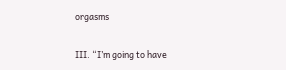orgasms

III. “I’m going to have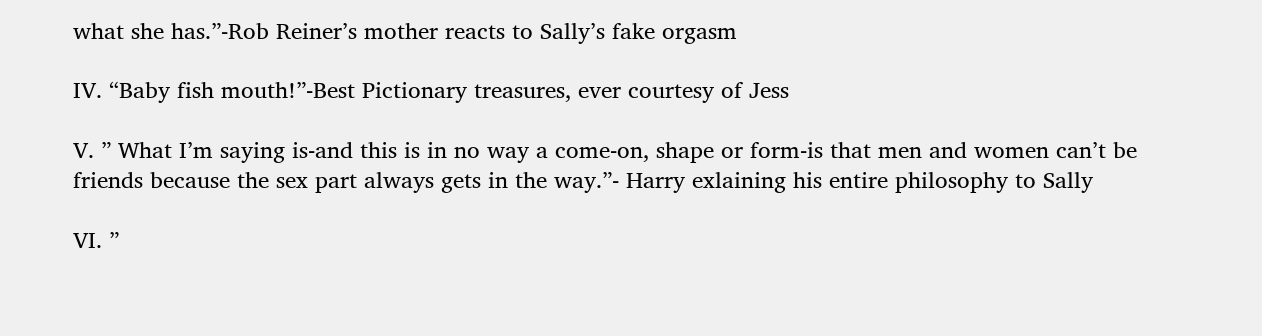what she has.”-Rob Reiner’s mother reacts to Sally’s fake orgasm

IV. “Baby fish mouth!”-Best Pictionary treasures, ever courtesy of Jess

V. ” What I’m saying is-and this is in no way a come-on, shape or form-is that men and women can’t be friends because the sex part always gets in the way.”- Harry exlaining his entire philosophy to Sally

VI. ”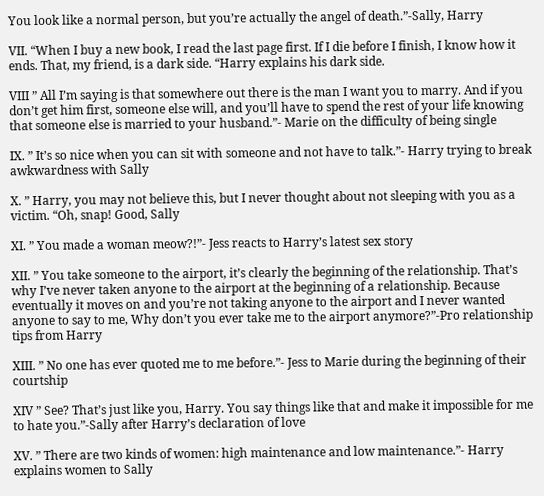You look like a normal person, but you’re actually the angel of death.”-Sally, Harry

VII. “When I buy a new book, I read the last page first. If I die before I finish, I know how it ends. That, my friend, is a dark side. “Harry explains his dark side.

VIII ” All I’m saying is that somewhere out there is the man I want you to marry. And if you don’t get him first, someone else will, and you’ll have to spend the rest of your life knowing that someone else is married to your husband.”- Marie on the difficulty of being single

IX. ” It’s so nice when you can sit with someone and not have to talk.”- Harry trying to break awkwardness with Sally

X. ” Harry, you may not believe this, but I never thought about not sleeping with you as a victim. “Oh, snap! Good, Sally

XI. ” You made a woman meow?!”- Jess reacts to Harry’s latest sex story

XII. ” You take someone to the airport, it’s clearly the beginning of the relationship. That’s why I’ve never taken anyone to the airport at the beginning of a relationship. Because eventually it moves on and you’re not taking anyone to the airport and I never wanted anyone to say to me, Why don’t you ever take me to the airport anymore?”-Pro relationship tips from Harry

XIII. ” No one has ever quoted me to me before.”- Jess to Marie during the beginning of their courtship

XIV ” See? That’s just like you, Harry. You say things like that and make it impossible for me to hate you.”-Sally after Harry’s declaration of love

XV. ” There are two kinds of women: high maintenance and low maintenance.”- Harry explains women to Sally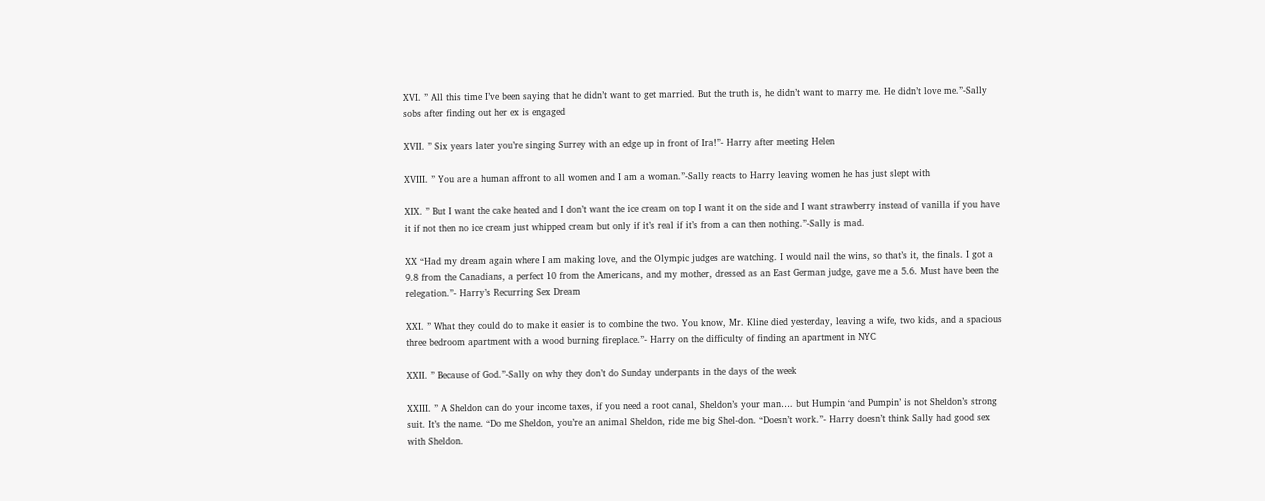XVI. ” All this time I’ve been saying that he didn’t want to get married. But the truth is, he didn’t want to marry me. He didn’t love me.”-Sally sobs after finding out her ex is engaged

XVII. ” Six years later you’re singing Surrey with an edge up in front of Ira!”- Harry after meeting Helen

XVIII. ” You are a human affront to all women and I am a woman.”-Sally reacts to Harry leaving women he has just slept with

XIX. ” But I want the cake heated and I don’t want the ice cream on top I want it on the side and I want strawberry instead of vanilla if you have it if not then no ice cream just whipped cream but only if it’s real if it’s from a can then nothing.”-Sally is mad.

XX “Had my dream again where I am making love, and the Olympic judges are watching. I would nail the wins, so that’s it, the finals. I got a 9.8 from the Canadians, a perfect 10 from the Americans, and my mother, dressed as an East German judge, gave me a 5.6. Must have been the relegation.”- Harry’s Recurring Sex Dream

XXI. ” What they could do to make it easier is to combine the two. You know, Mr. Kline died yesterday, leaving a wife, two kids, and a spacious three bedroom apartment with a wood burning fireplace.”- Harry on the difficulty of finding an apartment in NYC

XXII. ” Because of God.”-Sally on why they don’t do Sunday underpants in the days of the week

XXIII. ” A Sheldon can do your income taxes, if you need a root canal, Sheldon’s your man…. but Humpin ‘and Pumpin’ is not Sheldon’s strong suit. It’s the name. “Do me Sheldon, you’re an animal Sheldon, ride me big Shel-don. “Doesn’t work.”- Harry doesn’t think Sally had good sex with Sheldon.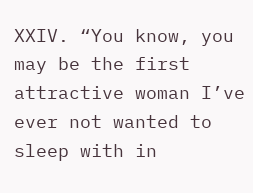XXIV. “You know, you may be the first attractive woman I’ve ever not wanted to sleep with in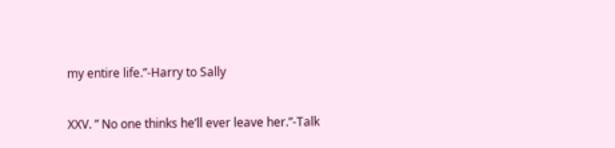my entire life.”-Harry to Sally

XXV. ” No one thinks he’ll ever leave her.”-Talk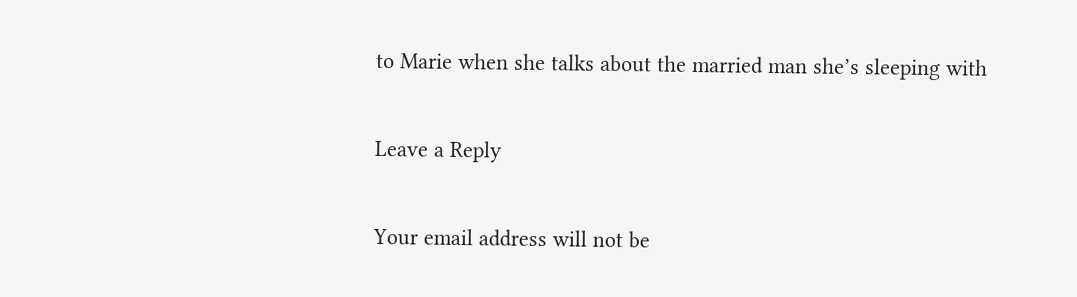to Marie when she talks about the married man she’s sleeping with

Leave a Reply

Your email address will not be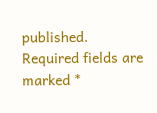published. Required fields are marked *